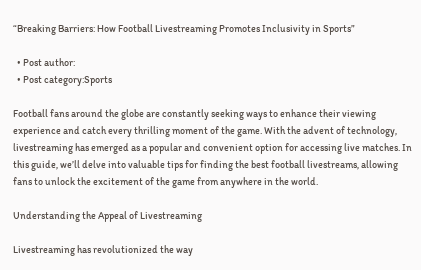“Breaking Barriers: How Football Livestreaming Promotes Inclusivity in Sports”

  • Post author:
  • Post category:Sports

Football fans around the globe are constantly seeking ways to enhance their viewing experience and catch every thrilling moment of the game. With the advent of technology, livestreaming has emerged as a popular and convenient option for accessing live matches. In this guide, we’ll delve into valuable tips for finding the best football livestreams, allowing fans to unlock the excitement of the game from anywhere in the world.

Understanding the Appeal of Livestreaming

Livestreaming has revolutionized the way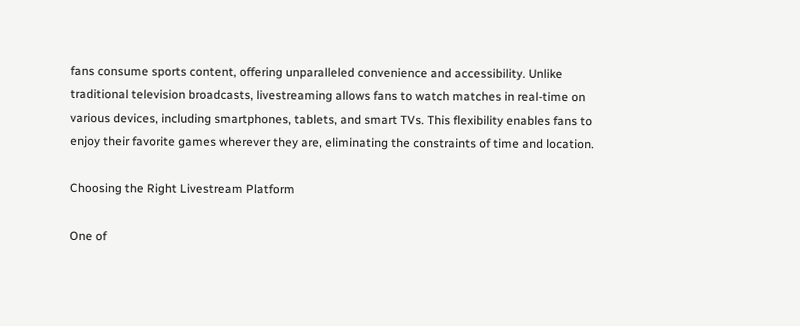fans consume sports content, offering unparalleled convenience and accessibility. Unlike traditional television broadcasts, livestreaming allows fans to watch matches in real-time on various devices, including smartphones, tablets, and smart TVs. This flexibility enables fans to enjoy their favorite games wherever they are, eliminating the constraints of time and location.

Choosing the Right Livestream Platform

One of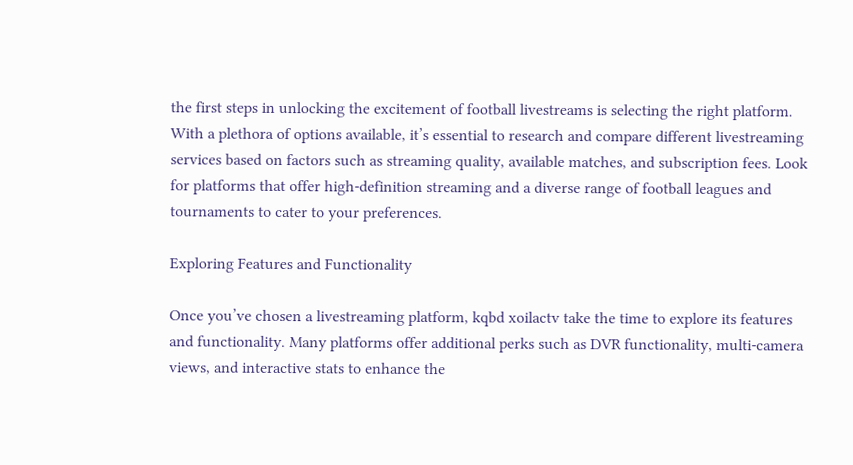the first steps in unlocking the excitement of football livestreams is selecting the right platform. With a plethora of options available, it’s essential to research and compare different livestreaming services based on factors such as streaming quality, available matches, and subscription fees. Look for platforms that offer high-definition streaming and a diverse range of football leagues and tournaments to cater to your preferences.

Exploring Features and Functionality

Once you’ve chosen a livestreaming platform, kqbd xoilactv take the time to explore its features and functionality. Many platforms offer additional perks such as DVR functionality, multi-camera views, and interactive stats to enhance the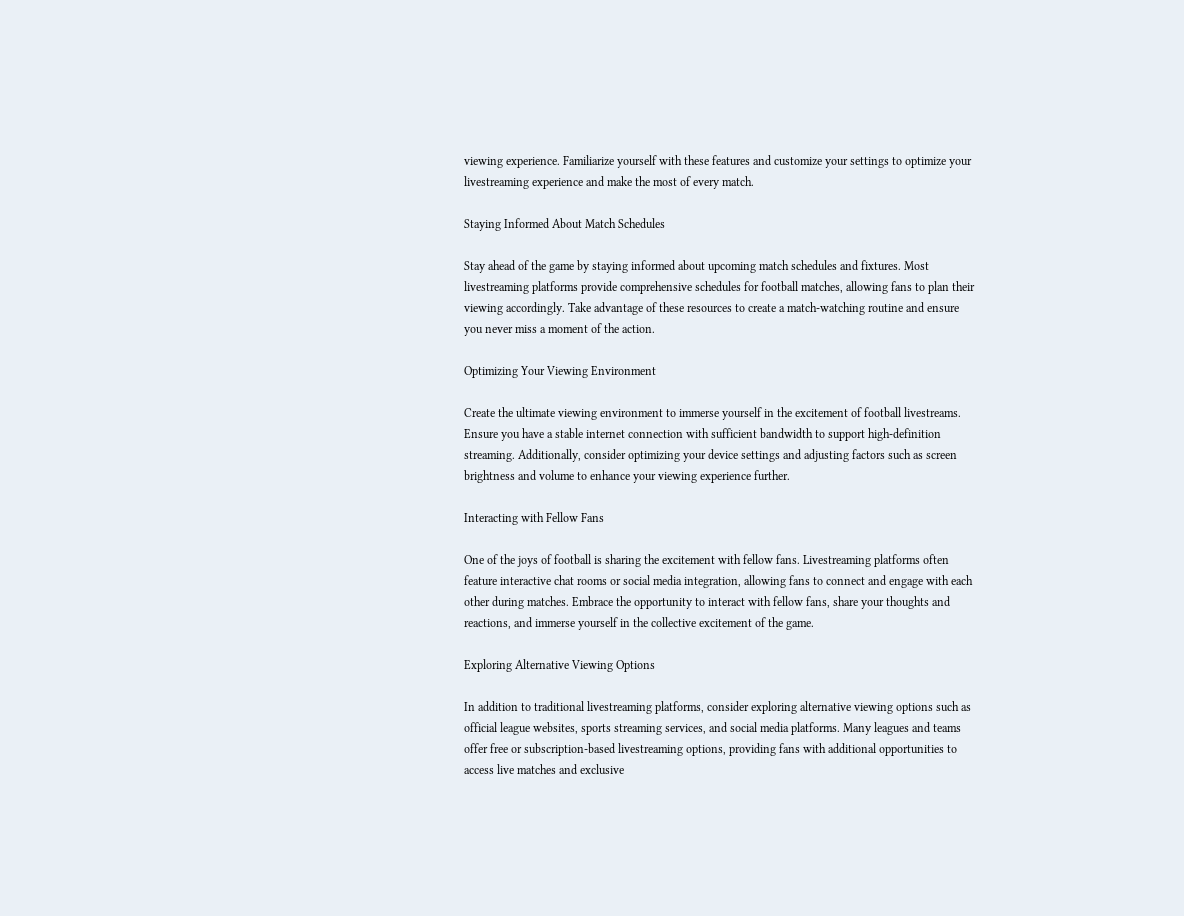viewing experience. Familiarize yourself with these features and customize your settings to optimize your livestreaming experience and make the most of every match.

Staying Informed About Match Schedules

Stay ahead of the game by staying informed about upcoming match schedules and fixtures. Most livestreaming platforms provide comprehensive schedules for football matches, allowing fans to plan their viewing accordingly. Take advantage of these resources to create a match-watching routine and ensure you never miss a moment of the action.

Optimizing Your Viewing Environment

Create the ultimate viewing environment to immerse yourself in the excitement of football livestreams. Ensure you have a stable internet connection with sufficient bandwidth to support high-definition streaming. Additionally, consider optimizing your device settings and adjusting factors such as screen brightness and volume to enhance your viewing experience further.

Interacting with Fellow Fans

One of the joys of football is sharing the excitement with fellow fans. Livestreaming platforms often feature interactive chat rooms or social media integration, allowing fans to connect and engage with each other during matches. Embrace the opportunity to interact with fellow fans, share your thoughts and reactions, and immerse yourself in the collective excitement of the game.

Exploring Alternative Viewing Options

In addition to traditional livestreaming platforms, consider exploring alternative viewing options such as official league websites, sports streaming services, and social media platforms. Many leagues and teams offer free or subscription-based livestreaming options, providing fans with additional opportunities to access live matches and exclusive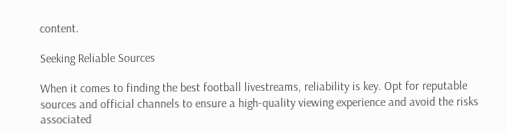content.

Seeking Reliable Sources

When it comes to finding the best football livestreams, reliability is key. Opt for reputable sources and official channels to ensure a high-quality viewing experience and avoid the risks associated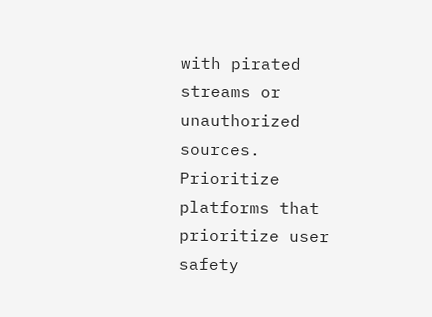with pirated streams or unauthorized sources. Prioritize platforms that prioritize user safety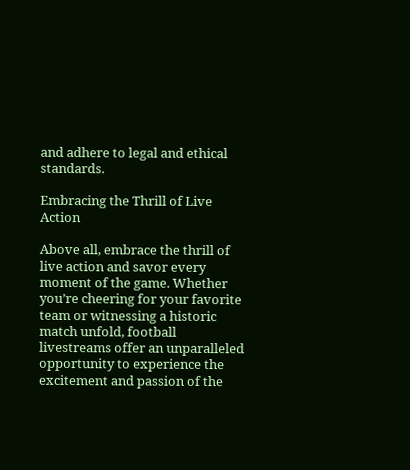and adhere to legal and ethical standards.

Embracing the Thrill of Live Action

Above all, embrace the thrill of live action and savor every moment of the game. Whether you’re cheering for your favorite team or witnessing a historic match unfold, football livestreams offer an unparalleled opportunity to experience the excitement and passion of the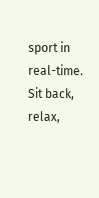sport in real-time. Sit back, relax,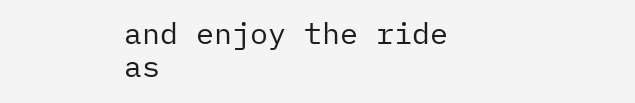and enjoy the ride as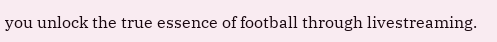you unlock the true essence of football through livestreaming.